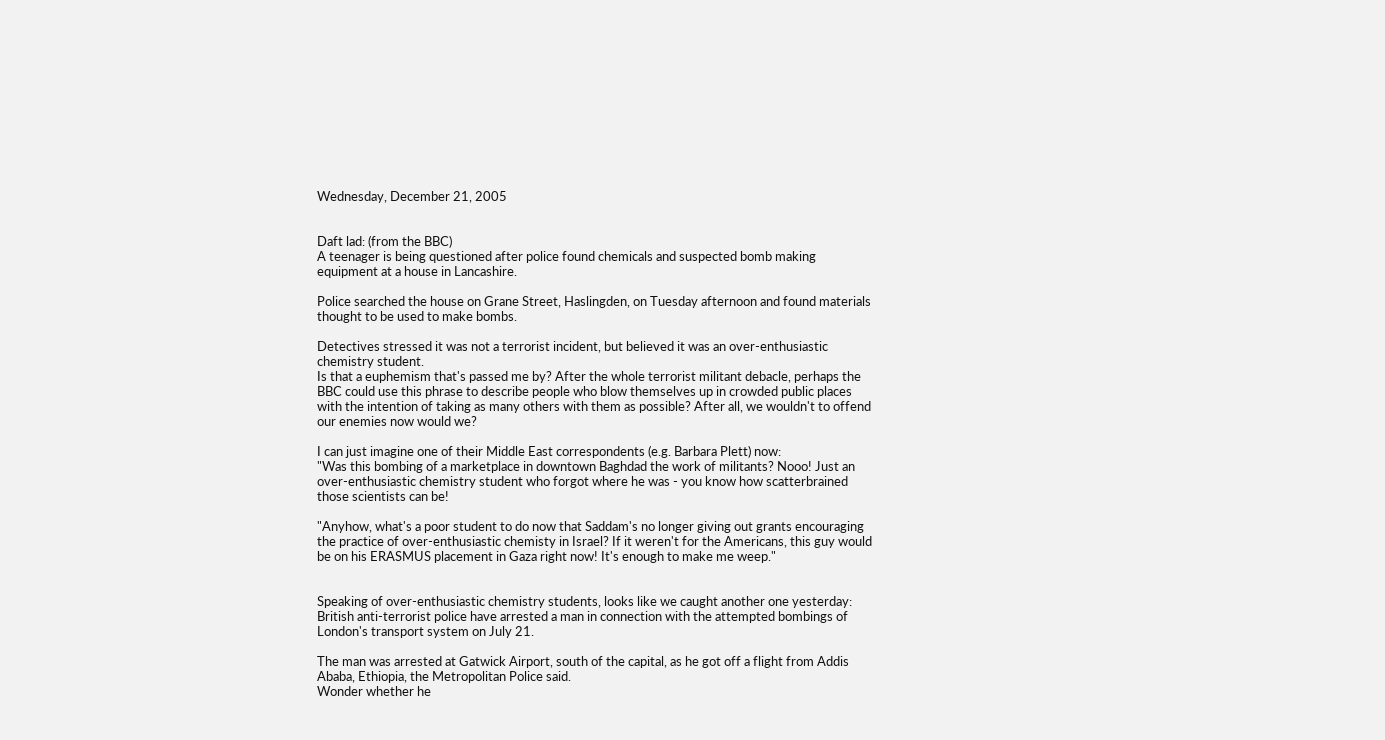Wednesday, December 21, 2005


Daft lad: (from the BBC)
A teenager is being questioned after police found chemicals and suspected bomb making equipment at a house in Lancashire.

Police searched the house on Grane Street, Haslingden, on Tuesday afternoon and found materials thought to be used to make bombs.

Detectives stressed it was not a terrorist incident, but believed it was an over-enthusiastic chemistry student.
Is that a euphemism that's passed me by? After the whole terrorist militant debacle, perhaps the BBC could use this phrase to describe people who blow themselves up in crowded public places with the intention of taking as many others with them as possible? After all, we wouldn't to offend our enemies now would we?

I can just imagine one of their Middle East correspondents (e.g. Barbara Plett) now:
"Was this bombing of a marketplace in downtown Baghdad the work of militants? Nooo! Just an over-enthusiastic chemistry student who forgot where he was - you know how scatterbrained those scientists can be!

"Anyhow, what's a poor student to do now that Saddam's no longer giving out grants encouraging the practice of over-enthusiastic chemisty in Israel? If it weren't for the Americans, this guy would be on his ERASMUS placement in Gaza right now! It's enough to make me weep."


Speaking of over-enthusiastic chemistry students, looks like we caught another one yesterday:
British anti-terrorist police have arrested a man in connection with the attempted bombings of London's transport system on July 21.

The man was arrested at Gatwick Airport, south of the capital, as he got off a flight from Addis Ababa, Ethiopia, the Metropolitan Police said.
Wonder whether he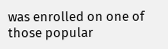was enrolled on one of those popular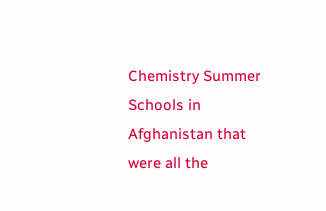Chemistry Summer Schools in Afghanistan that were all the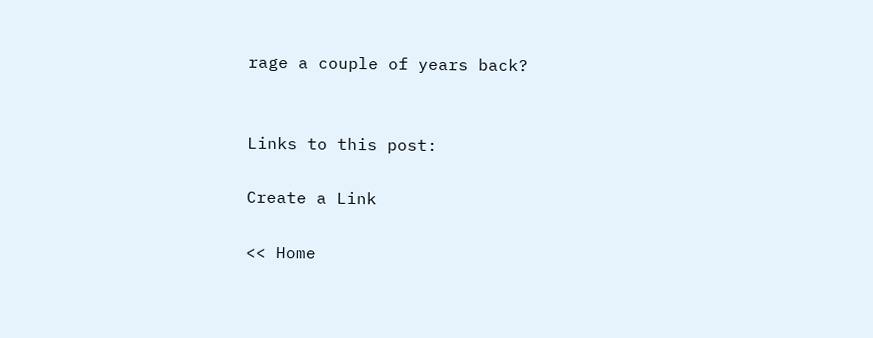rage a couple of years back?


Links to this post:

Create a Link

<< Home